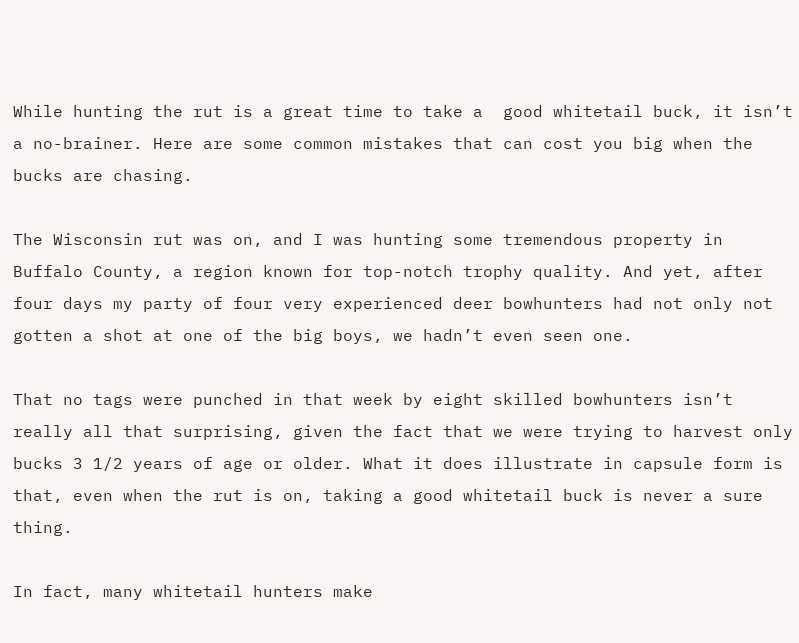While hunting the rut is a great time to take a  good whitetail buck, it isn’t a no-brainer. Here are some common mistakes that can cost you big when the bucks are chasing.

The Wisconsin rut was on, and I was hunting some tremendous property in Buffalo County, a region known for top-notch trophy quality. And yet, after four days my party of four very experienced deer bowhunters had not only not gotten a shot at one of the big boys, we hadn’t even seen one.

That no tags were punched in that week by eight skilled bowhunters isn’t really all that surprising, given the fact that we were trying to harvest only bucks 3 1/2 years of age or older. What it does illustrate in capsule form is that, even when the rut is on, taking a good whitetail buck is never a sure thing.

In fact, many whitetail hunters make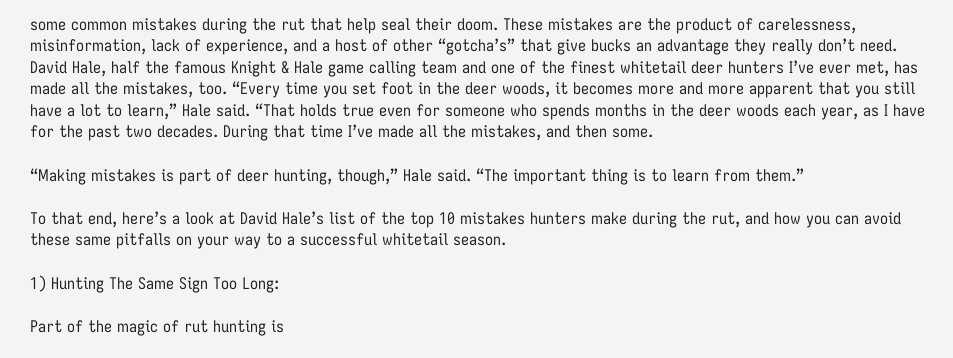some common mistakes during the rut that help seal their doom. These mistakes are the product of carelessness, misinformation, lack of experience, and a host of other “gotcha’s” that give bucks an advantage they really don’t need. David Hale, half the famous Knight & Hale game calling team and one of the finest whitetail deer hunters I’ve ever met, has made all the mistakes, too. “Every time you set foot in the deer woods, it becomes more and more apparent that you still have a lot to learn,” Hale said. “That holds true even for someone who spends months in the deer woods each year, as I have for the past two decades. During that time I’ve made all the mistakes, and then some.

“Making mistakes is part of deer hunting, though,” Hale said. “The important thing is to learn from them.”

To that end, here’s a look at David Hale’s list of the top 10 mistakes hunters make during the rut, and how you can avoid these same pitfalls on your way to a successful whitetail season.

1) Hunting The Same Sign Too Long:

Part of the magic of rut hunting is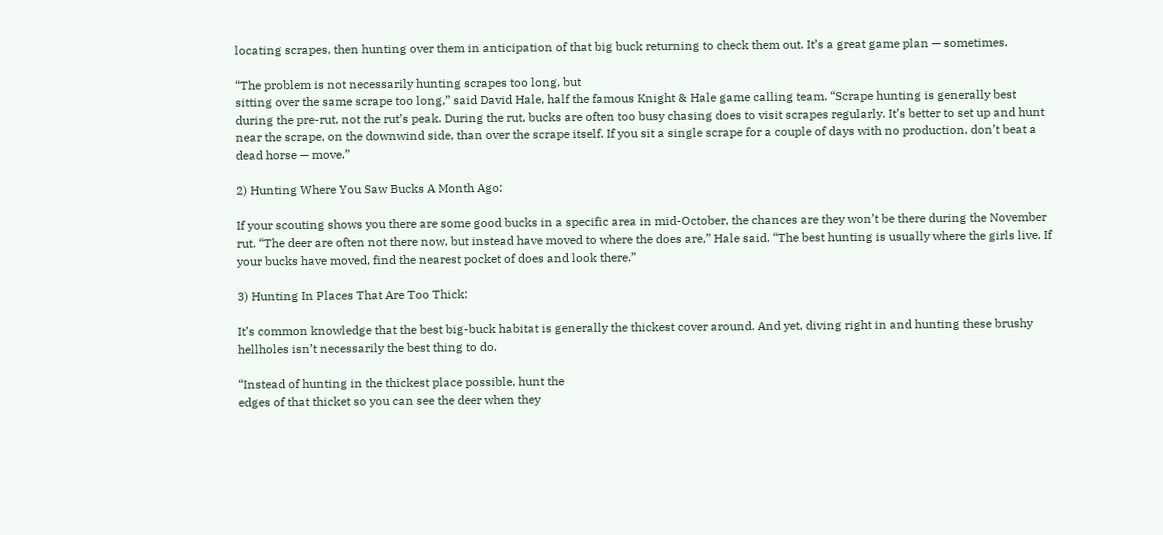locating scrapes, then hunting over them in anticipation of that big buck returning to check them out. It’s a great game plan — sometimes.

“The problem is not necessarily hunting scrapes too long, but
sitting over the same scrape too long,” said David Hale, half the famous Knight & Hale game calling team. “Scrape hunting is generally best during the pre-rut, not the rut’s peak. During the rut, bucks are often too busy chasing does to visit scrapes regularly. It’s better to set up and hunt near the scrape, on the downwind side, than over the scrape itself. If you sit a single scrape for a couple of days with no production, don’t beat a dead horse — move.”

2) Hunting Where You Saw Bucks A Month Ago:

If your scouting shows you there are some good bucks in a specific area in mid-October, the chances are they won’t be there during the November rut. “The deer are often not there now, but instead have moved to where the does are,” Hale said. “The best hunting is usually where the girls live. If your bucks have moved, find the nearest pocket of does and look there.”

3) Hunting In Places That Are Too Thick:

It’s common knowledge that the best big-buck habitat is generally the thickest cover around. And yet, diving right in and hunting these brushy hellholes isn’t necessarily the best thing to do.

“Instead of hunting in the thickest place possible, hunt the
edges of that thicket so you can see the deer when they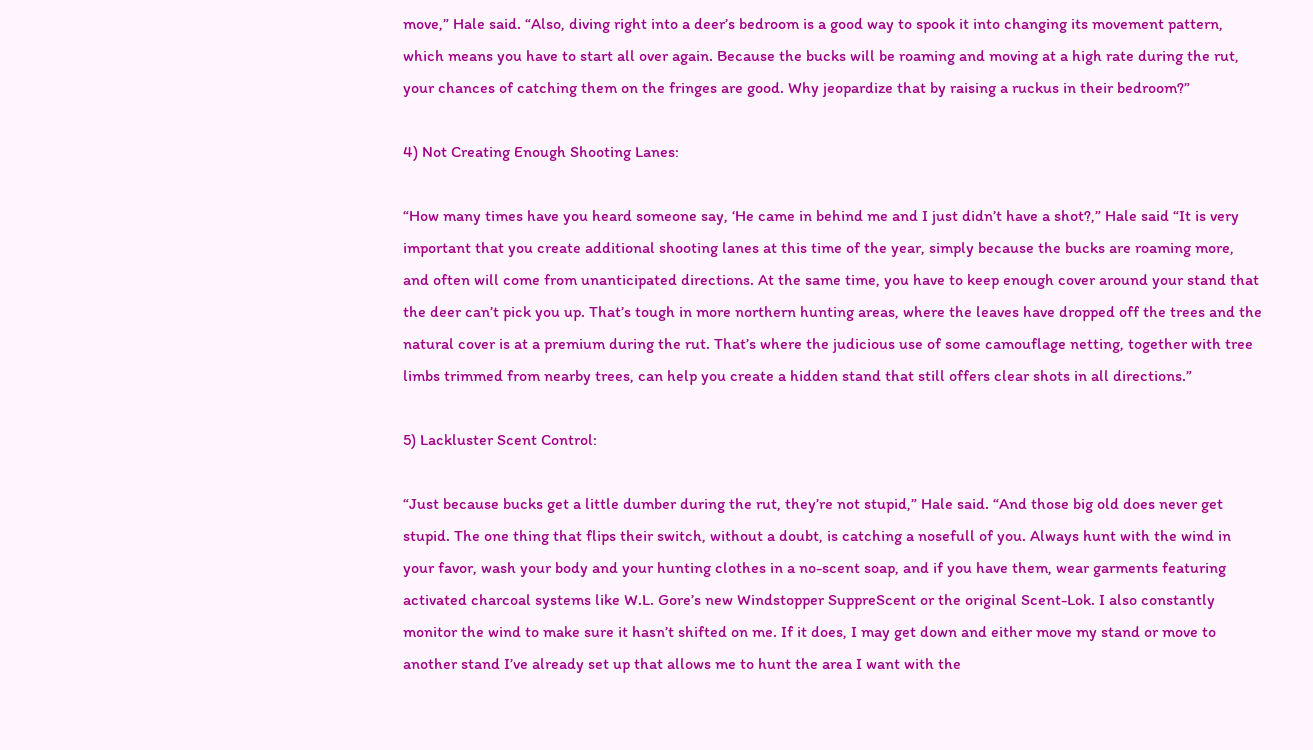move,” Hale said. “Also, diving right into a deer’s bedroom is a good way to spook it into changing its movement pattern, which means you have to start all over again. Because the bucks will be roaming and moving at a high rate during the rut, your chances of catching them on the fringes are good. Why jeopardize that by raising a ruckus in their bedroom?”

4) Not Creating Enough Shooting Lanes:

“How many times have you heard someone say, ‘He came in behind me and I just didn’t have a shot?,” Hale said “It is very important that you create additional shooting lanes at this time of the year, simply because the bucks are roaming more, and often will come from unanticipated directions. At the same time, you have to keep enough cover around your stand that the deer can’t pick you up. That’s tough in more northern hunting areas, where the leaves have dropped off the trees and the natural cover is at a premium during the rut. That’s where the judicious use of some camouflage netting, together with tree limbs trimmed from nearby trees, can help you create a hidden stand that still offers clear shots in all directions.”

5) Lackluster Scent Control:

“Just because bucks get a little dumber during the rut, they’re not stupid,” Hale said. “And those big old does never get stupid. The one thing that flips their switch, without a doubt, is catching a nosefull of you. Always hunt with the wind in your favor, wash your body and your hunting clothes in a no-scent soap, and if you have them, wear garments featuring activated charcoal systems like W.L. Gore’s new Windstopper SuppreScent or the original Scent-Lok. I also constantly monitor the wind to make sure it hasn’t shifted on me. If it does, I may get down and either move my stand or move to another stand I’ve already set up that allows me to hunt the area I want with the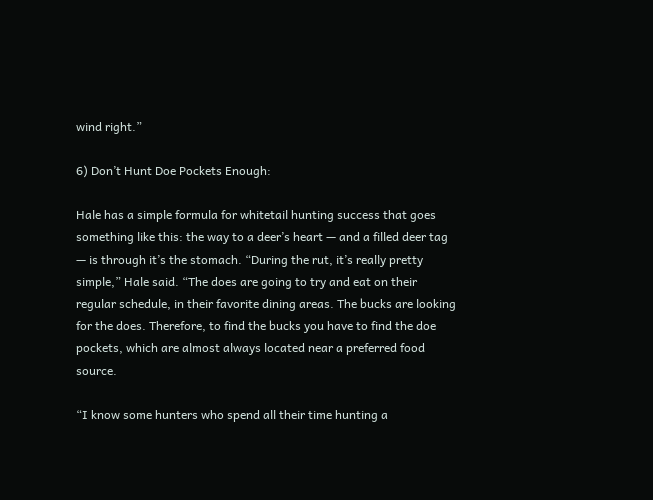wind right.”

6) Don’t Hunt Doe Pockets Enough:

Hale has a simple formula for whitetail hunting success that goes something like this: the way to a deer’s heart — and a filled deer tag — is through it’s the stomach. “During the rut, it’s really pretty simple,” Hale said. “The does are going to try and eat on their regular schedule, in their favorite dining areas. The bucks are looking for the does. Therefore, to find the bucks you have to find the doe pockets, which are almost always located near a preferred food source.

“I know some hunters who spend all their time hunting a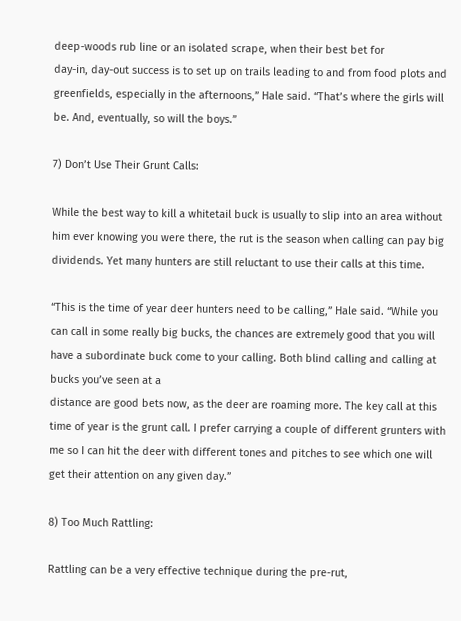deep-woods rub line or an isolated scrape, when their best bet for
day-in, day-out success is to set up on trails leading to and from food plots and greenfields, especially in the afternoons,” Hale said. “That’s where the girls will be. And, eventually, so will the boys.”

7) Don’t Use Their Grunt Calls:

While the best way to kill a whitetail buck is usually to slip into an area without him ever knowing you were there, the rut is the season when calling can pay big dividends. Yet many hunters are still reluctant to use their calls at this time.

“This is the time of year deer hunters need to be calling,” Hale said. “While you can call in some really big bucks, the chances are extremely good that you will have a subordinate buck come to your calling. Both blind calling and calling at bucks you’ve seen at a
distance are good bets now, as the deer are roaming more. The key call at this time of year is the grunt call. I prefer carrying a couple of different grunters with me so I can hit the deer with different tones and pitches to see which one will get their attention on any given day.”

8) Too Much Rattling:

Rattling can be a very effective technique during the pre-rut,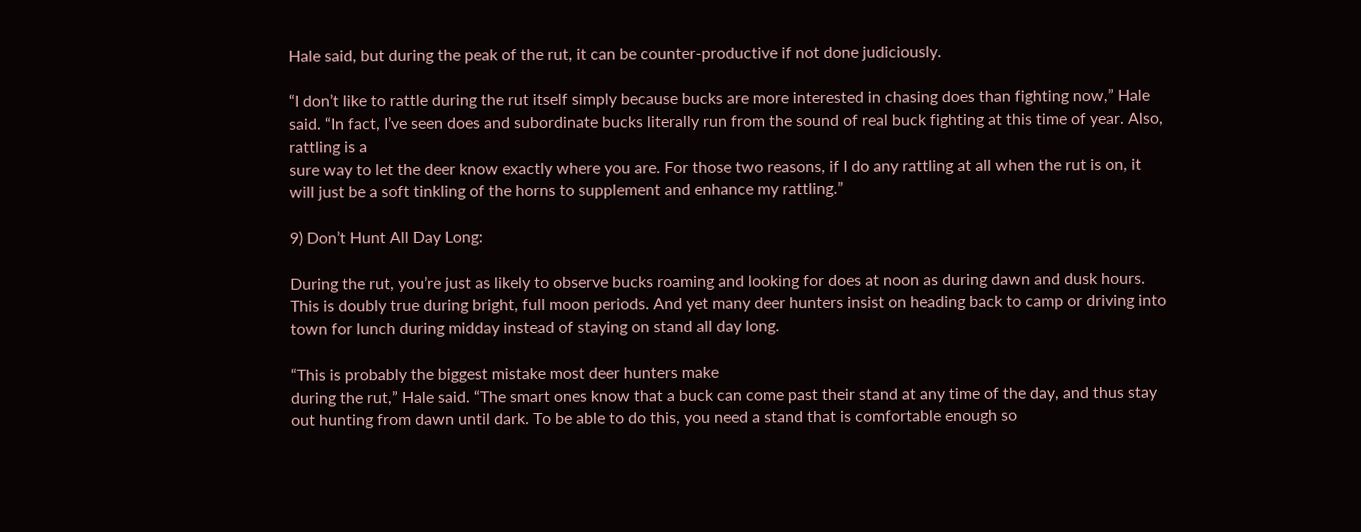Hale said, but during the peak of the rut, it can be counter-productive if not done judiciously.

“I don’t like to rattle during the rut itself simply because bucks are more interested in chasing does than fighting now,” Hale said. “In fact, I’ve seen does and subordinate bucks literally run from the sound of real buck fighting at this time of year. Also, rattling is a
sure way to let the deer know exactly where you are. For those two reasons, if I do any rattling at all when the rut is on, it will just be a soft tinkling of the horns to supplement and enhance my rattling.”

9) Don’t Hunt All Day Long:

During the rut, you’re just as likely to observe bucks roaming and looking for does at noon as during dawn and dusk hours. This is doubly true during bright, full moon periods. And yet many deer hunters insist on heading back to camp or driving into town for lunch during midday instead of staying on stand all day long.

“This is probably the biggest mistake most deer hunters make
during the rut,” Hale said. “The smart ones know that a buck can come past their stand at any time of the day, and thus stay out hunting from dawn until dark. To be able to do this, you need a stand that is comfortable enough so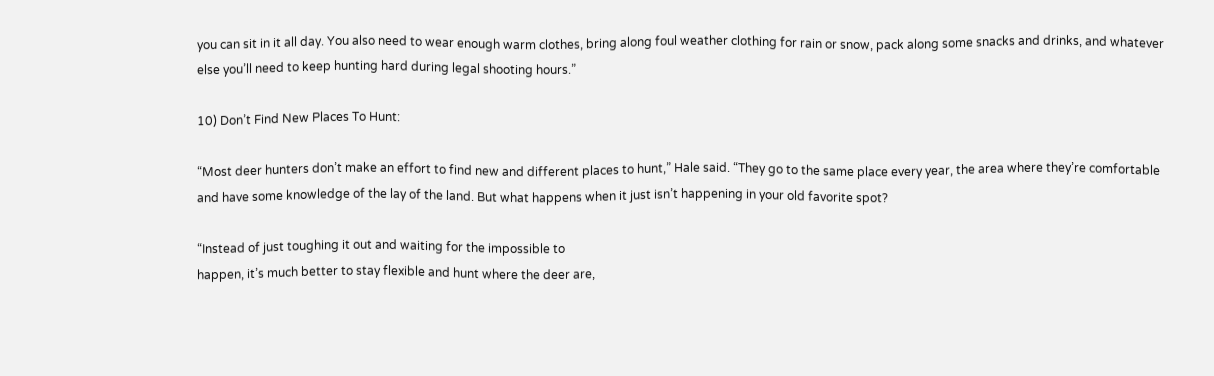you can sit in it all day. You also need to wear enough warm clothes, bring along foul weather clothing for rain or snow, pack along some snacks and drinks, and whatever else you’ll need to keep hunting hard during legal shooting hours.”

10) Don’t Find New Places To Hunt:

“Most deer hunters don’t make an effort to find new and different places to hunt,” Hale said. “They go to the same place every year, the area where they’re comfortable and have some knowledge of the lay of the land. But what happens when it just isn’t happening in your old favorite spot?

“Instead of just toughing it out and waiting for the impossible to
happen, it’s much better to stay flexible and hunt where the deer are,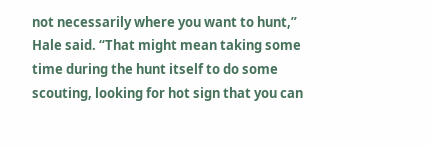not necessarily where you want to hunt,” Hale said. “That might mean taking some time during the hunt itself to do some scouting, looking for hot sign that you can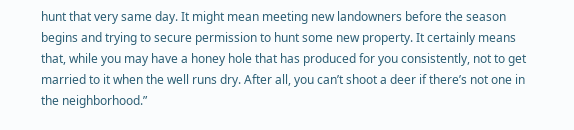hunt that very same day. It might mean meeting new landowners before the season begins and trying to secure permission to hunt some new property. It certainly means that, while you may have a honey hole that has produced for you consistently, not to get married to it when the well runs dry. After all, you can’t shoot a deer if there’s not one in the neighborhood.”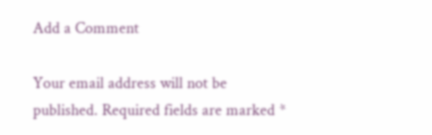Add a Comment

Your email address will not be published. Required fields are marked *